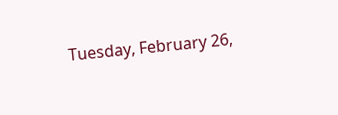Tuesday, February 26,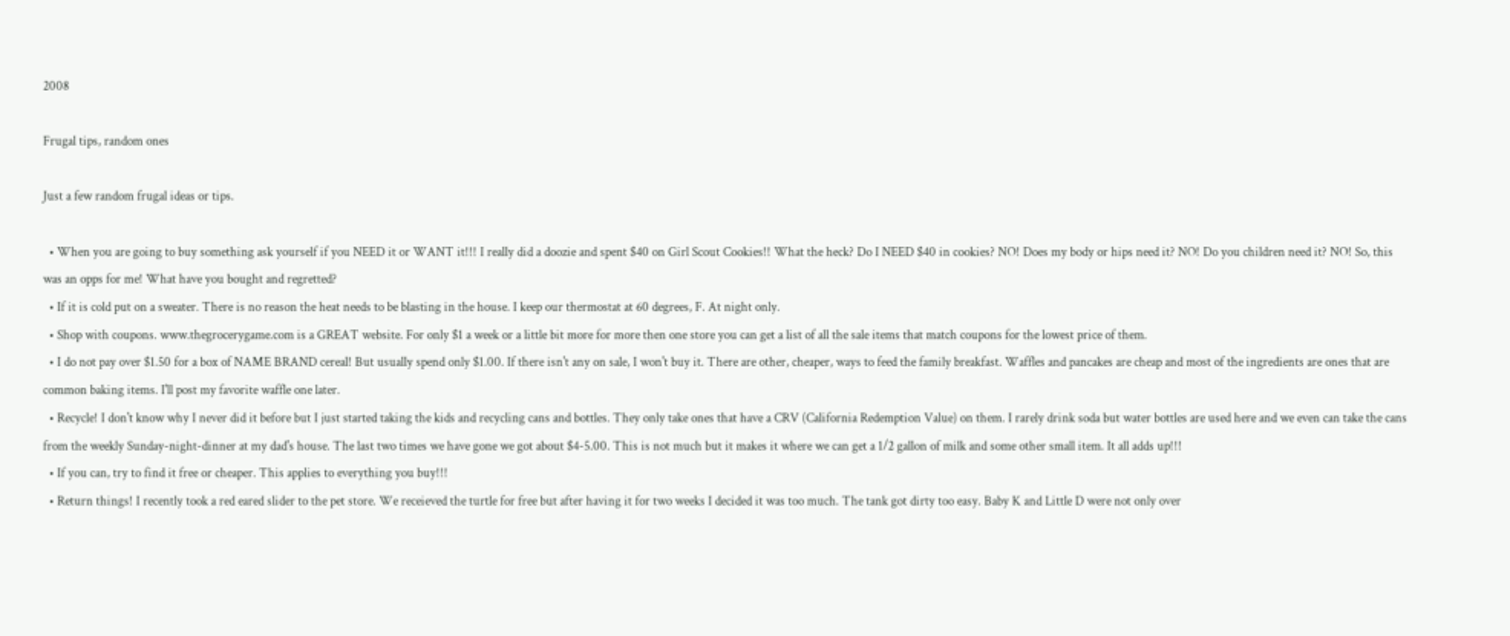2008

Frugal tips, random ones

Just a few random frugal ideas or tips.

  • When you are going to buy something ask yourself if you NEED it or WANT it!!! I really did a doozie and spent $40 on Girl Scout Cookies!! What the heck? Do I NEED $40 in cookies? NO! Does my body or hips need it? NO! Do you children need it? NO! So, this was an opps for me! What have you bought and regretted?
  • If it is cold put on a sweater. There is no reason the heat needs to be blasting in the house. I keep our thermostat at 60 degrees, F. At night only.
  • Shop with coupons. www.thegrocerygame.com is a GREAT website. For only $1 a week or a little bit more for more then one store you can get a list of all the sale items that match coupons for the lowest price of them.
  • I do not pay over $1.50 for a box of NAME BRAND cereal! But usually spend only $1.00. If there isn't any on sale, I won't buy it. There are other, cheaper, ways to feed the family breakfast. Waffles and pancakes are cheap and most of the ingredients are ones that are common baking items. I'll post my favorite waffle one later.
  • Recycle! I don't know why I never did it before but I just started taking the kids and recycling cans and bottles. They only take ones that have a CRV (California Redemption Value) on them. I rarely drink soda but water bottles are used here and we even can take the cans from the weekly Sunday-night-dinner at my dad's house. The last two times we have gone we got about $4-5.00. This is not much but it makes it where we can get a 1/2 gallon of milk and some other small item. It all adds up!!!
  • If you can, try to find it free or cheaper. This applies to everything you buy!!!
  • Return things! I recently took a red eared slider to the pet store. We receieved the turtle for free but after having it for two weeks I decided it was too much. The tank got dirty too easy. Baby K and Little D were not only over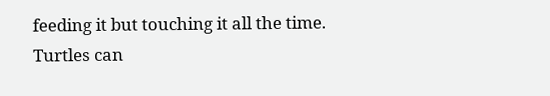feeding it but touching it all the time. Turtles can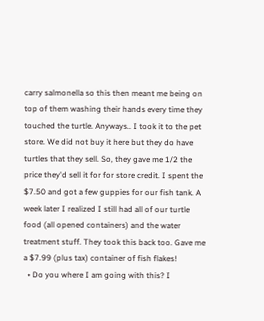carry salmonella so this then meant me being on top of them washing their hands every time they touched the turtle. Anyways.. I took it to the pet store. We did not buy it here but they do have turtles that they sell. So, they gave me 1/2 the price they'd sell it for for store credit. I spent the $7.50 and got a few guppies for our fish tank. A week later I realized I still had all of our turtle food (all opened containers) and the water treatment stuff. They took this back too. Gave me a $7.99 (plus tax) container of fish flakes!
  • Do you where I am going with this? I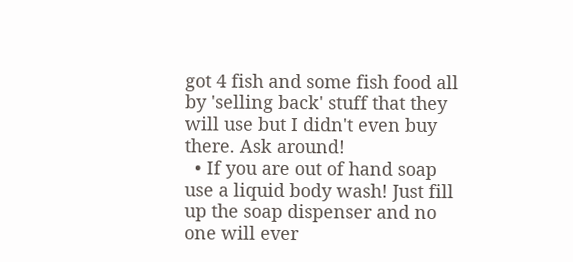got 4 fish and some fish food all by 'selling back' stuff that they will use but I didn't even buy there. Ask around!
  • If you are out of hand soap use a liquid body wash! Just fill up the soap dispenser and no one will ever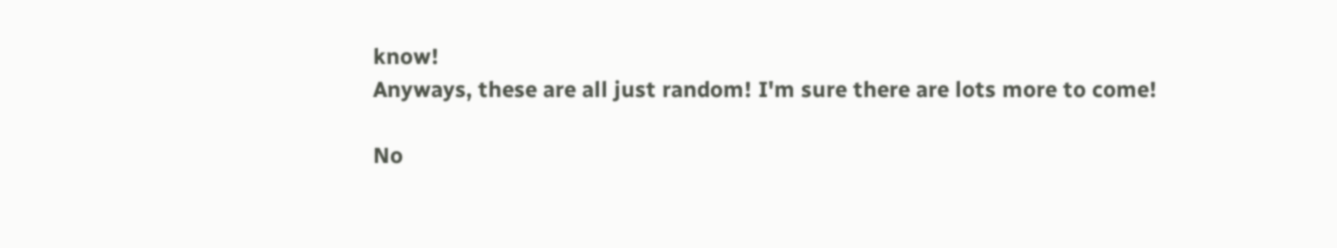know!
Anyways, these are all just random! I'm sure there are lots more to come!

No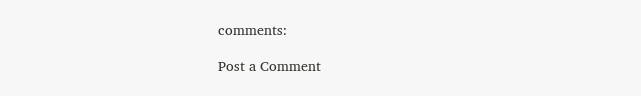comments:

Post a Comment